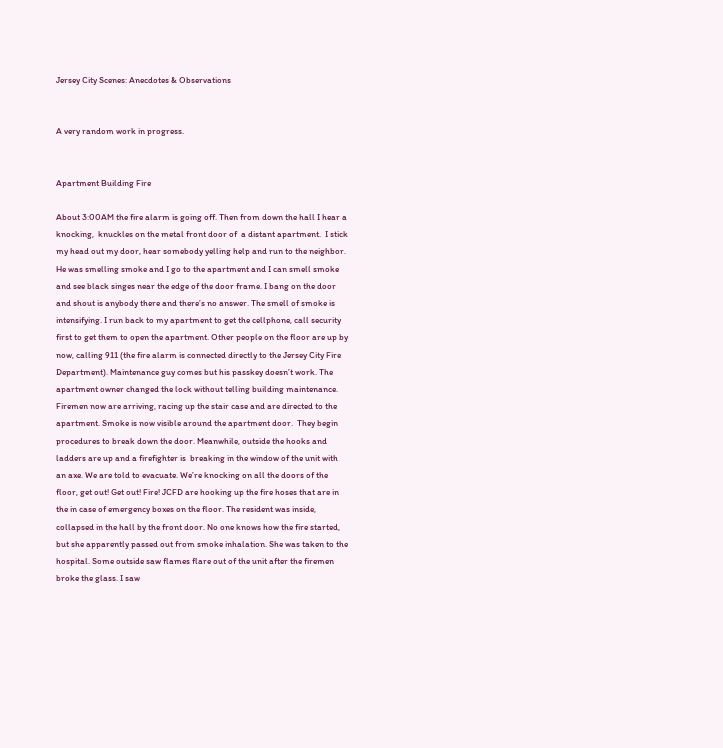Jersey City Scenes: Anecdotes & Observations


A very random work in progress.


Apartment Building Fire

About 3:00AM the fire alarm is going off. Then from down the hall I hear a knocking,  knuckles on the metal front door of  a distant apartment.  I stick my head out my door, hear somebody yelling help and run to the neighbor. He was smelling smoke and I go to the apartment and I can smell smoke and see black singes near the edge of the door frame. I bang on the door and shout is anybody there and there’s no answer. The smell of smoke is intensifying. I run back to my apartment to get the cellphone, call security first to get them to open the apartment. Other people on the floor are up by now, calling 911 (the fire alarm is connected directly to the Jersey City Fire Department). Maintenance guy comes but his passkey doesn’t work. The apartment owner changed the lock without telling building maintenance. Firemen now are arriving, racing up the stair case and are directed to the apartment. Smoke is now visible around the apartment door.  They begin procedures to break down the door. Meanwhile, outside the hooks and ladders are up and a firefighter is  breaking in the window of the unit with an axe. We are told to evacuate. We’re knocking on all the doors of the floor, get out! Get out! Fire! JCFD are hooking up the fire hoses that are in the in case of emergency boxes on the floor. The resident was inside, collapsed in the hall by the front door. No one knows how the fire started, but she apparently passed out from smoke inhalation. She was taken to the hospital. Some outside saw flames flare out of the unit after the firemen broke the glass. I saw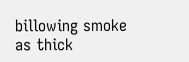billowing smoke as thick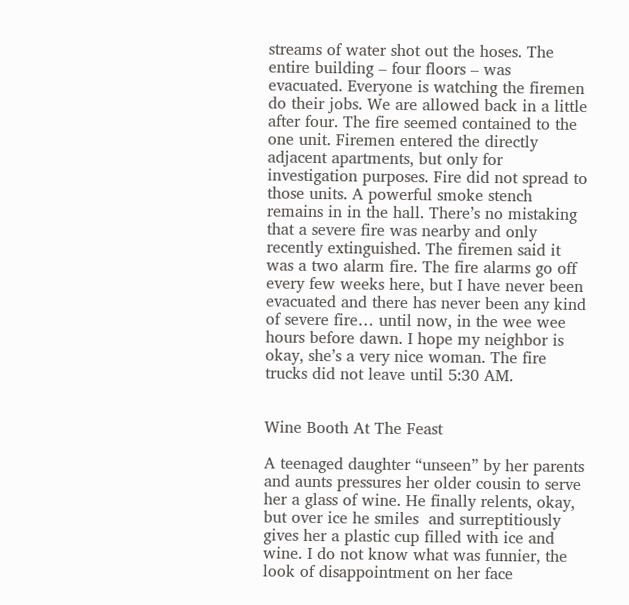streams of water shot out the hoses. The entire building – four floors – was evacuated. Everyone is watching the firemen do their jobs. We are allowed back in a little after four. The fire seemed contained to the one unit. Firemen entered the directly adjacent apartments, but only for investigation purposes. Fire did not spread to those units. A powerful smoke stench remains in in the hall. There’s no mistaking that a severe fire was nearby and only recently extinguished. The firemen said it was a two alarm fire. The fire alarms go off every few weeks here, but I have never been evacuated and there has never been any kind of severe fire… until now, in the wee wee hours before dawn. I hope my neighbor is okay, she’s a very nice woman. The fire trucks did not leave until 5:30 AM.


Wine Booth At The Feast

A teenaged daughter “unseen” by her parents and aunts pressures her older cousin to serve her a glass of wine. He finally relents, okay, but over ice he smiles  and surreptitiously gives her a plastic cup filled with ice and wine. I do not know what was funnier, the look of disappointment on her face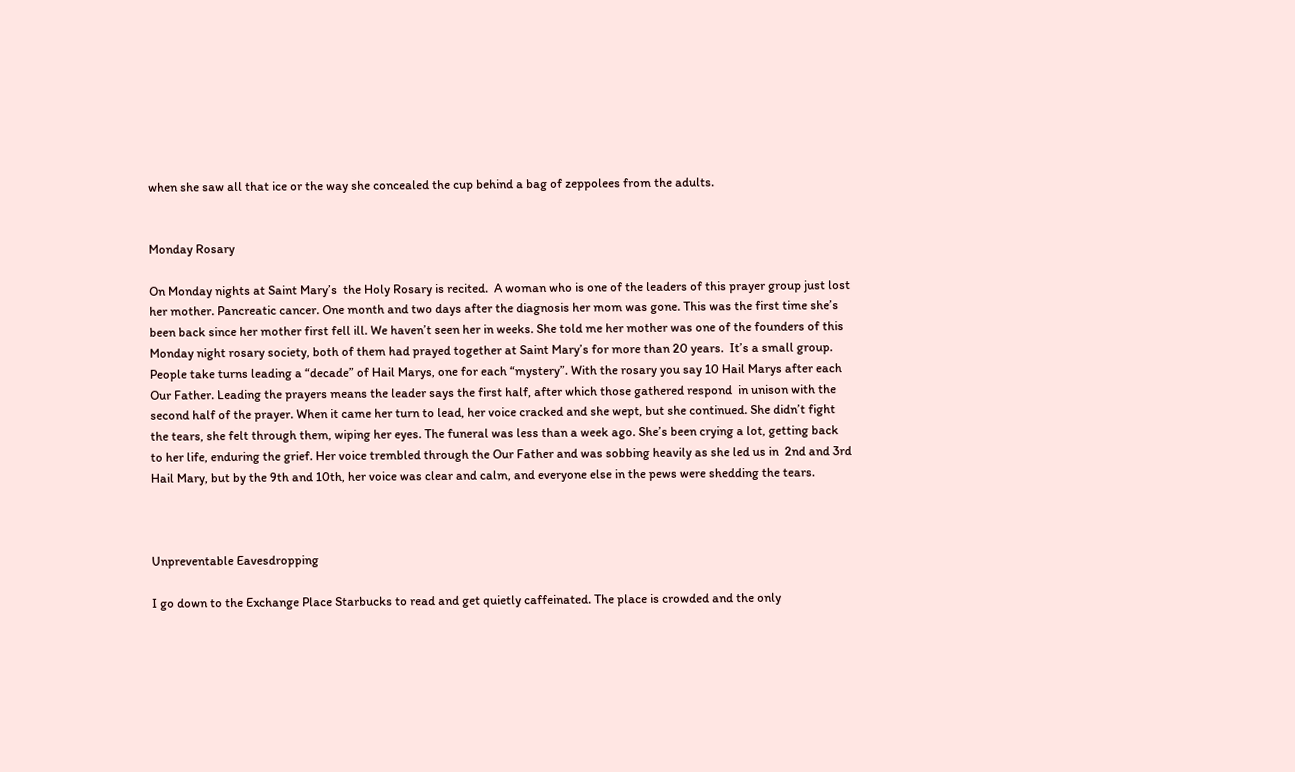when she saw all that ice or the way she concealed the cup behind a bag of zeppolees from the adults.


Monday Rosary

On Monday nights at Saint Mary’s  the Holy Rosary is recited.  A woman who is one of the leaders of this prayer group just lost her mother. Pancreatic cancer. One month and two days after the diagnosis her mom was gone. This was the first time she’s been back since her mother first fell ill. We haven’t seen her in weeks. She told me her mother was one of the founders of this Monday night rosary society, both of them had prayed together at Saint Mary’s for more than 20 years.  It’s a small group. People take turns leading a “decade” of Hail Marys, one for each “mystery”. With the rosary you say 10 Hail Marys after each Our Father. Leading the prayers means the leader says the first half, after which those gathered respond  in unison with the second half of the prayer. When it came her turn to lead, her voice cracked and she wept, but she continued. She didn’t fight the tears, she felt through them, wiping her eyes. The funeral was less than a week ago. She’s been crying a lot, getting back to her life, enduring the grief. Her voice trembled through the Our Father and was sobbing heavily as she led us in  2nd and 3rd Hail Mary, but by the 9th and 10th, her voice was clear and calm, and everyone else in the pews were shedding the tears.



Unpreventable Eavesdropping

I go down to the Exchange Place Starbucks to read and get quietly caffeinated. The place is crowded and the only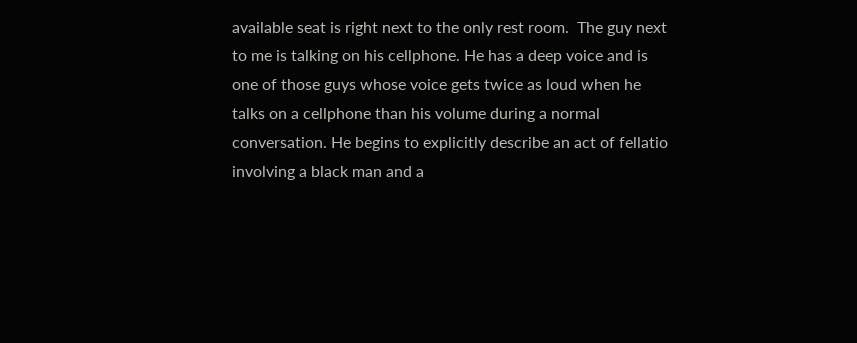available seat is right next to the only rest room.  The guy next to me is talking on his cellphone. He has a deep voice and is one of those guys whose voice gets twice as loud when he talks on a cellphone than his volume during a normal conversation. He begins to explicitly describe an act of fellatio involving a black man and a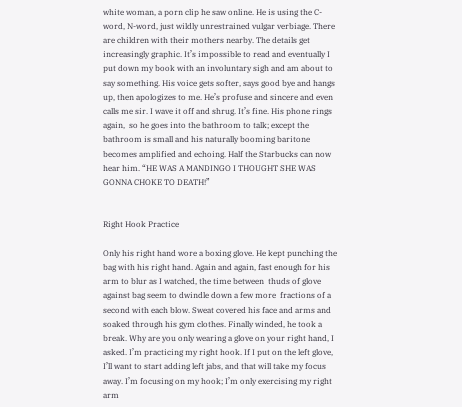white woman, a porn clip he saw online. He is using the C-word, N-word, just wildly unrestrained vulgar verbiage. There are children with their mothers nearby. The details get increasingly graphic. It’s impossible to read and eventually I put down my book with an involuntary sigh and am about to say something. His voice gets softer, says good bye and hangs up, then apologizes to me. He’s profuse and sincere and even calls me sir. I wave it off and shrug. It’s fine. His phone rings again,  so he goes into the bathroom to talk; except the bathroom is small and his naturally booming baritone becomes amplified and echoing. Half the Starbucks can now hear him. “HE WAS A MANDINGO I THOUGHT SHE WAS GONNA CHOKE TO DEATH!”


Right Hook Practice

Only his right hand wore a boxing glove. He kept punching the bag with his right hand. Again and again, fast enough for his arm to blur as I watched, the time between  thuds of glove against bag seem to dwindle down a few more  fractions of a second with each blow. Sweat covered his face and arms and soaked through his gym clothes. Finally winded, he took a break. Why are you only wearing a glove on your right hand, I asked. I’m practicing my right hook. If I put on the left glove, I’ll want to start adding left jabs, and that will take my focus away. I’m focusing on my hook; I’m only exercising my right arm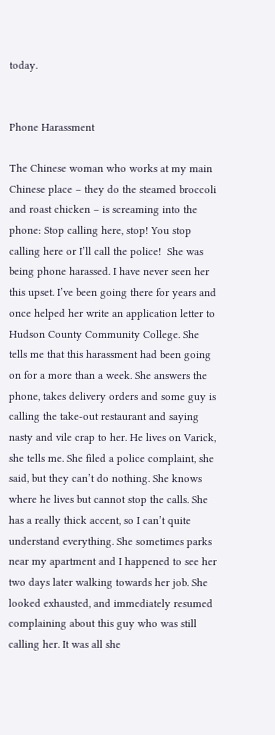today.


Phone Harassment

The Chinese woman who works at my main Chinese place – they do the steamed broccoli and roast chicken – is screaming into the phone: Stop calling here, stop! You stop calling here or I’ll call the police!  She was being phone harassed. I have never seen her this upset. I’ve been going there for years and once helped her write an application letter to Hudson County Community College. She tells me that this harassment had been going on for a more than a week. She answers the phone, takes delivery orders and some guy is calling the take-out restaurant and saying nasty and vile crap to her. He lives on Varick, she tells me. She filed a police complaint, she said, but they can’t do nothing. She knows where he lives but cannot stop the calls. She has a really thick accent, so I can’t quite understand everything. She sometimes parks near my apartment and I happened to see her two days later walking towards her job. She looked exhausted, and immediately resumed complaining about this guy who was still calling her. It was all she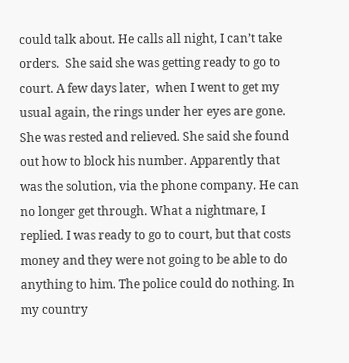could talk about. He calls all night, I can’t take orders.  She said she was getting ready to go to court. A few days later,  when I went to get my usual again, the rings under her eyes are gone. She was rested and relieved. She said she found out how to block his number. Apparently that was the solution, via the phone company. He can no longer get through. What a nightmare, I replied. I was ready to go to court, but that costs money and they were not going to be able to do anything to him. The police could do nothing. In my country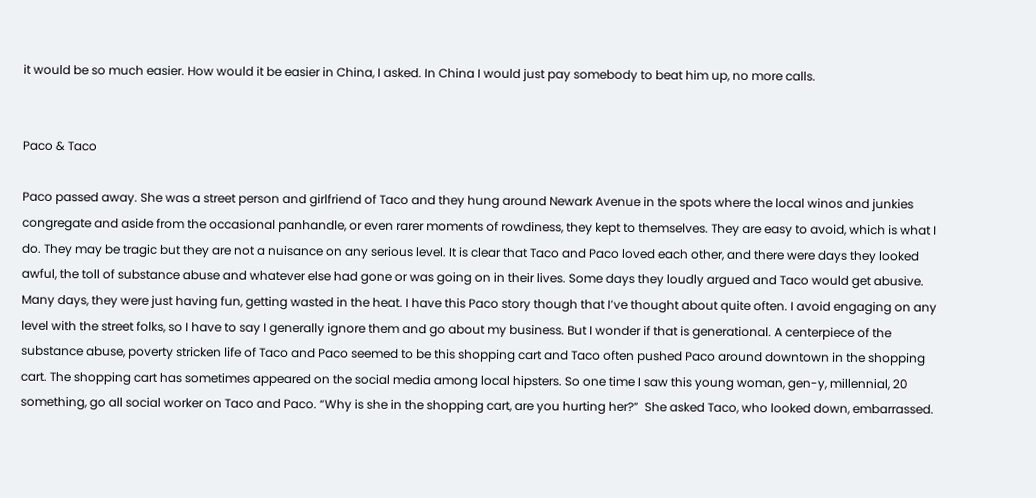it would be so much easier. How would it be easier in China, I asked. In China I would just pay somebody to beat him up, no more calls.


Paco & Taco

Paco passed away. She was a street person and girlfriend of Taco and they hung around Newark Avenue in the spots where the local winos and junkies congregate and aside from the occasional panhandle, or even rarer moments of rowdiness, they kept to themselves. They are easy to avoid, which is what I do. They may be tragic but they are not a nuisance on any serious level. It is clear that Taco and Paco loved each other, and there were days they looked awful, the toll of substance abuse and whatever else had gone or was going on in their lives. Some days they loudly argued and Taco would get abusive. Many days, they were just having fun, getting wasted in the heat. I have this Paco story though that I’ve thought about quite often. I avoid engaging on any level with the street folks, so I have to say I generally ignore them and go about my business. But I wonder if that is generational. A centerpiece of the substance abuse, poverty stricken life of Taco and Paco seemed to be this shopping cart and Taco often pushed Paco around downtown in the shopping cart. The shopping cart has sometimes appeared on the social media among local hipsters. So one time I saw this young woman, gen-y, millennial, 20 something, go all social worker on Taco and Paco. “Why is she in the shopping cart, are you hurting her?”  She asked Taco, who looked down, embarrassed.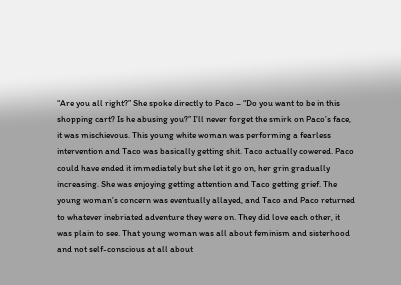“Are you all right?” She spoke directly to Paco – “Do you want to be in this shopping cart? Is he abusing you?” I’ll never forget the smirk on Paco’s face, it was mischievous. This young white woman was performing a fearless intervention and Taco was basically getting shit. Taco actually cowered. Paco could have ended it immediately but she let it go on, her grin gradually increasing. She was enjoying getting attention and Taco getting grief. The young woman’s concern was eventually allayed, and Taco and Paco returned to whatever inebriated adventure they were on. They did love each other, it was plain to see. That young woman was all about feminism and sisterhood and not self-conscious at all about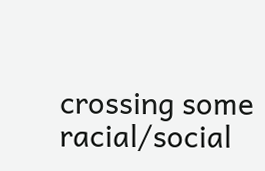crossing some racial/social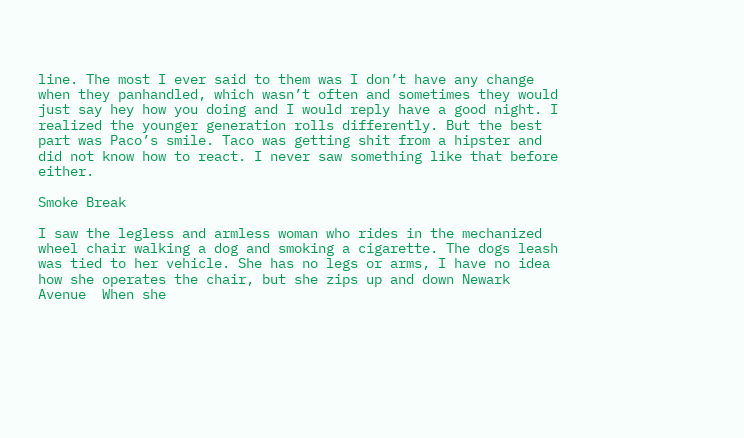line. The most I ever said to them was I don’t have any change when they panhandled, which wasn’t often and sometimes they would just say hey how you doing and I would reply have a good night. I realized the younger generation rolls differently. But the best part was Paco’s smile. Taco was getting shit from a hipster and did not know how to react. I never saw something like that before either.

Smoke Break

I saw the legless and armless woman who rides in the mechanized wheel chair walking a dog and smoking a cigarette. The dogs leash was tied to her vehicle. She has no legs or arms, I have no idea how she operates the chair, but she zips up and down Newark Avenue  When she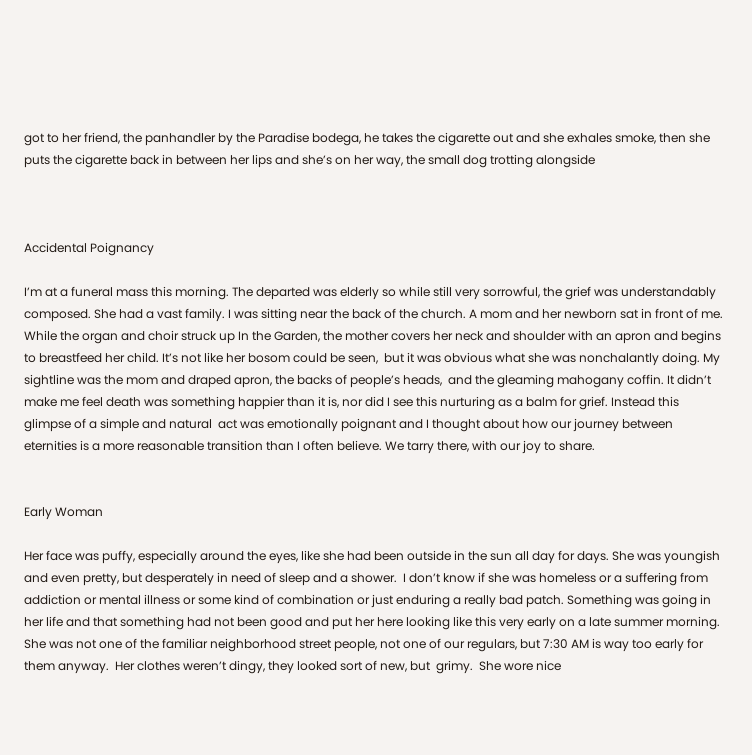got to her friend, the panhandler by the Paradise bodega, he takes the cigarette out and she exhales smoke, then she puts the cigarette back in between her lips and she’s on her way, the small dog trotting alongside



Accidental Poignancy

I’m at a funeral mass this morning. The departed was elderly so while still very sorrowful, the grief was understandably composed. She had a vast family. I was sitting near the back of the church. A mom and her newborn sat in front of me. While the organ and choir struck up In the Garden, the mother covers her neck and shoulder with an apron and begins to breastfeed her child. It’s not like her bosom could be seen,  but it was obvious what she was nonchalantly doing. My sightline was the mom and draped apron, the backs of people’s heads,  and the gleaming mahogany coffin. It didn’t make me feel death was something happier than it is, nor did I see this nurturing as a balm for grief. Instead this glimpse of a simple and natural  act was emotionally poignant and I thought about how our journey between eternities is a more reasonable transition than I often believe. We tarry there, with our joy to share.


Early Woman

Her face was puffy, especially around the eyes, like she had been outside in the sun all day for days. She was youngish and even pretty, but desperately in need of sleep and a shower.  I don’t know if she was homeless or a suffering from addiction or mental illness or some kind of combination or just enduring a really bad patch. Something was going in her life and that something had not been good and put her here looking like this very early on a late summer morning.  She was not one of the familiar neighborhood street people, not one of our regulars, but 7:30 AM is way too early for them anyway.  Her clothes weren’t dingy, they looked sort of new, but  grimy.  She wore nice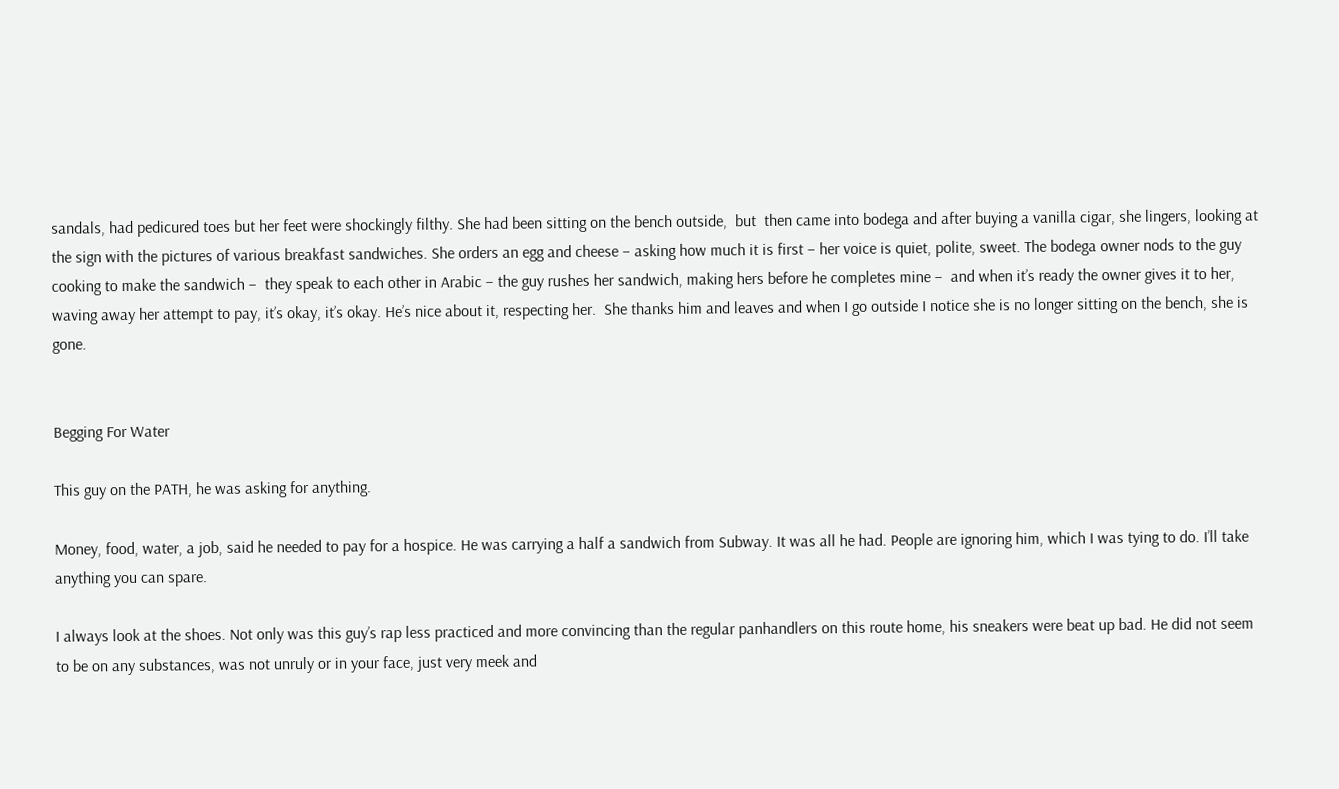sandals, had pedicured toes but her feet were shockingly filthy. She had been sitting on the bench outside,  but  then came into bodega and after buying a vanilla cigar, she lingers, looking at the sign with the pictures of various breakfast sandwiches. She orders an egg and cheese – asking how much it is first – her voice is quiet, polite, sweet. The bodega owner nods to the guy cooking to make the sandwich –  they speak to each other in Arabic – the guy rushes her sandwich, making hers before he completes mine –  and when it’s ready the owner gives it to her, waving away her attempt to pay, it’s okay, it’s okay. He’s nice about it, respecting her.  She thanks him and leaves and when I go outside I notice she is no longer sitting on the bench, she is gone.


Begging For Water

This guy on the PATH, he was asking for anything.

Money, food, water, a job, said he needed to pay for a hospice. He was carrying a half a sandwich from Subway. It was all he had. People are ignoring him, which I was tying to do. I’ll take anything you can spare.

I always look at the shoes. Not only was this guy’s rap less practiced and more convincing than the regular panhandlers on this route home, his sneakers were beat up bad. He did not seem to be on any substances, was not unruly or in your face, just very meek and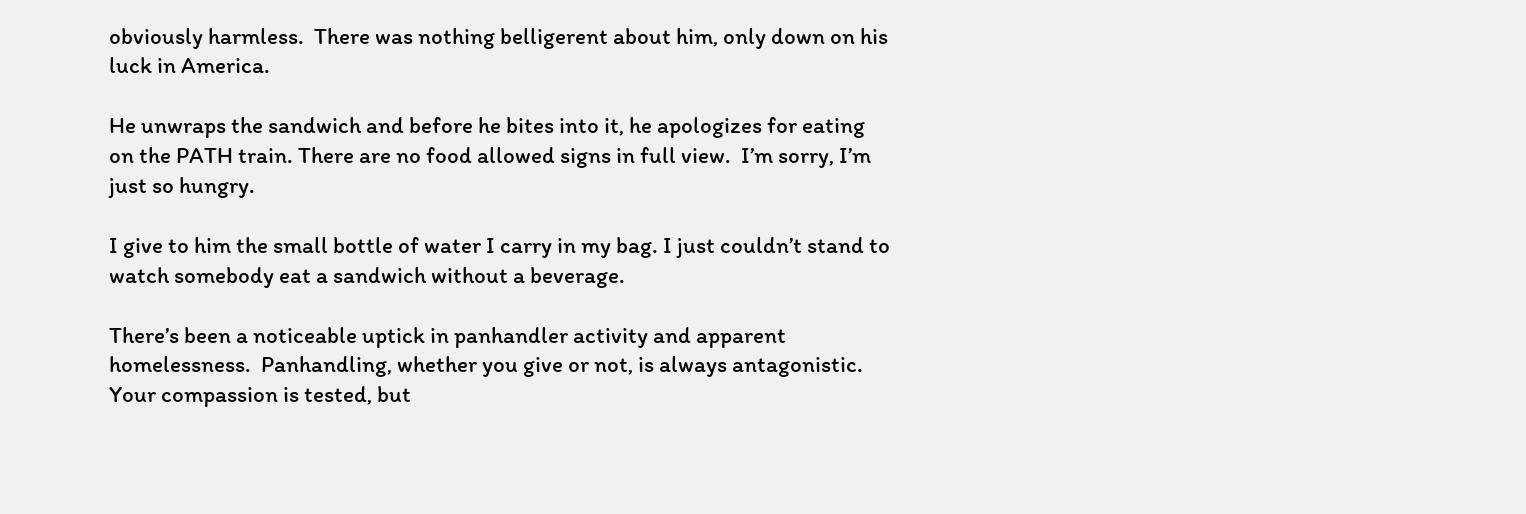obviously harmless.  There was nothing belligerent about him, only down on his luck in America.

He unwraps the sandwich and before he bites into it, he apologizes for eating on the PATH train. There are no food allowed signs in full view.  I’m sorry, I’m just so hungry.

I give to him the small bottle of water I carry in my bag. I just couldn’t stand to watch somebody eat a sandwich without a beverage.

There’s been a noticeable uptick in panhandler activity and apparent homelessness.  Panhandling, whether you give or not, is always antagonistic. Your compassion is tested, but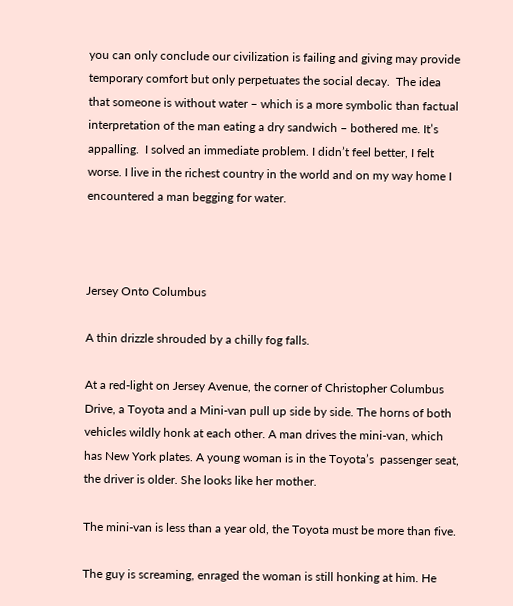you can only conclude our civilization is failing and giving may provide temporary comfort but only perpetuates the social decay.  The idea that someone is without water – which is a more symbolic than factual interpretation of the man eating a dry sandwich – bothered me. It’s appalling.  I solved an immediate problem. I didn’t feel better, I felt worse. I live in the richest country in the world and on my way home I encountered a man begging for water.



Jersey Onto Columbus

A thin drizzle shrouded by a chilly fog falls.

At a red-light on Jersey Avenue, the corner of Christopher Columbus Drive, a Toyota and a Mini-van pull up side by side. The horns of both vehicles wildly honk at each other. A man drives the mini-van, which has New York plates. A young woman is in the Toyota’s  passenger seat, the driver is older. She looks like her mother.

The mini-van is less than a year old, the Toyota must be more than five.

The guy is screaming, enraged the woman is still honking at him. He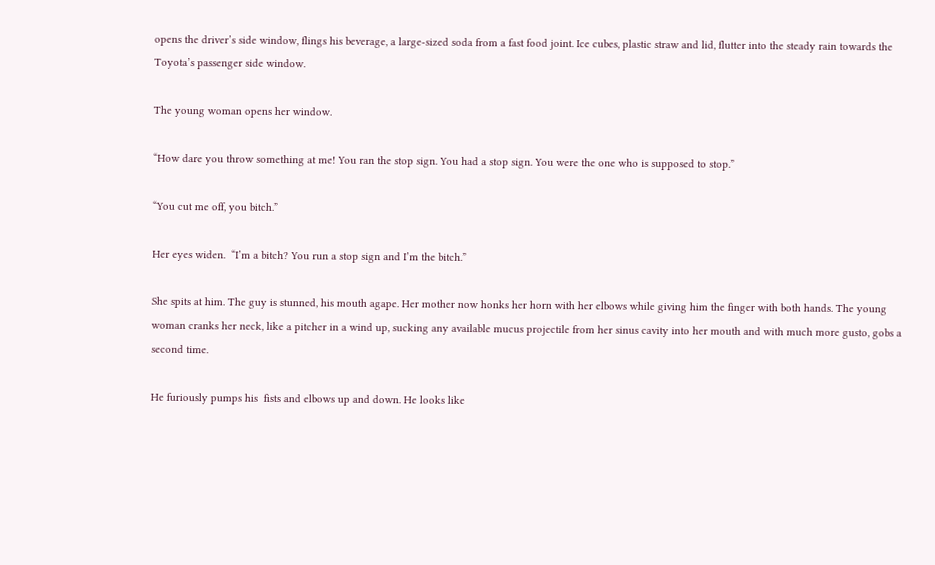opens the driver’s side window, flings his beverage, a large-sized soda from a fast food joint. Ice cubes, plastic straw and lid, flutter into the steady rain towards the Toyota’s passenger side window.

The young woman opens her window.

“How dare you throw something at me! You ran the stop sign. You had a stop sign. You were the one who is supposed to stop.”

“You cut me off, you bitch.”

Her eyes widen.  “I’m a bitch? You run a stop sign and I’m the bitch.”

She spits at him. The guy is stunned, his mouth agape. Her mother now honks her horn with her elbows while giving him the finger with both hands. The young woman cranks her neck, like a pitcher in a wind up, sucking any available mucus projectile from her sinus cavity into her mouth and with much more gusto, gobs a second time.

He furiously pumps his  fists and elbows up and down. He looks like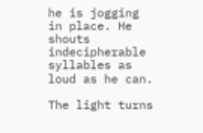he is jogging in place. He shouts indecipherable syllables as loud as he can.

The light turns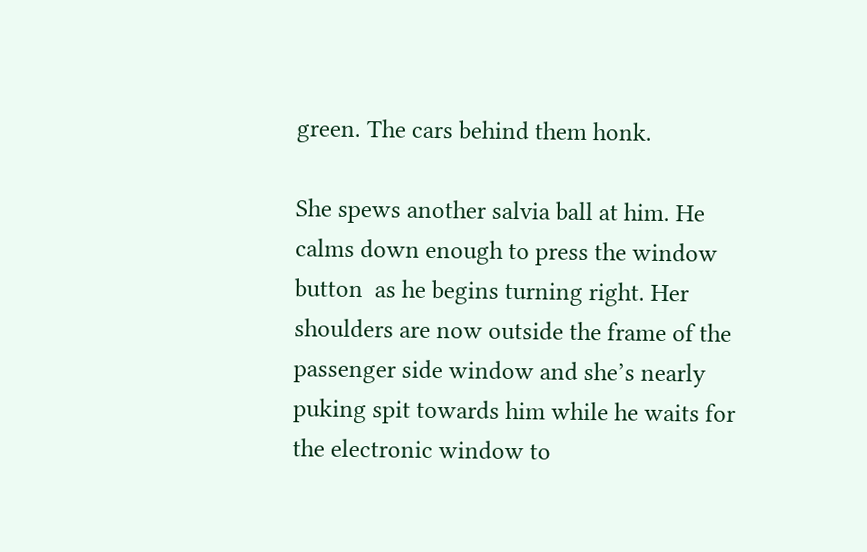green. The cars behind them honk.

She spews another salvia ball at him. He calms down enough to press the window button  as he begins turning right. Her shoulders are now outside the frame of the passenger side window and she’s nearly puking spit towards him while he waits for the electronic window to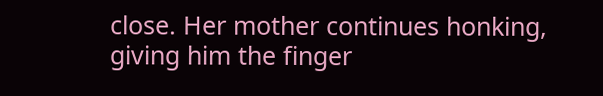close. Her mother continues honking, giving him the finger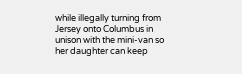while illegally turning from Jersey onto Columbus in unison with the mini-van so her daughter can keep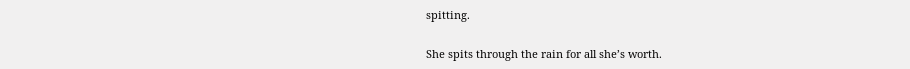spitting.

She spits through the rain for all she’s worth.